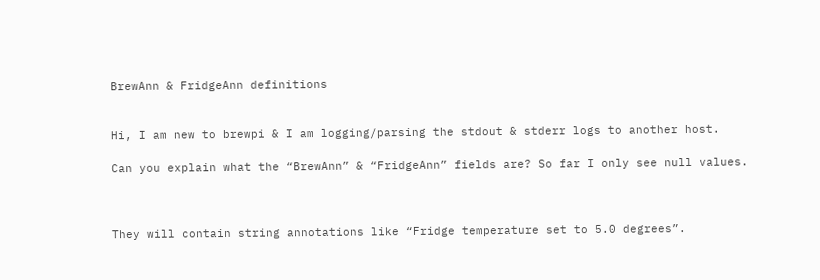BrewAnn & FridgeAnn definitions


Hi, I am new to brewpi & I am logging/parsing the stdout & stderr logs to another host.

Can you explain what the “BrewAnn” & “FridgeAnn” fields are? So far I only see null values.



They will contain string annotations like “Fridge temperature set to 5.0 degrees”.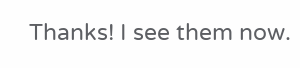Thanks! I see them now.